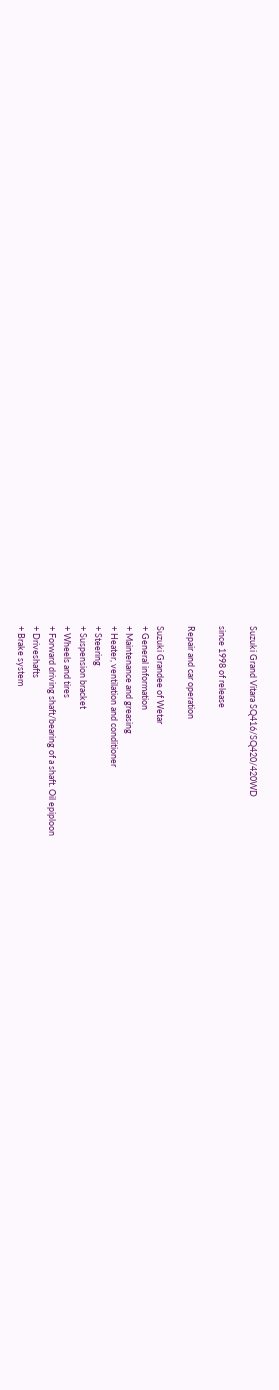Suzuki Grand Vitara SQ416/SQ420/420WD

since 1998 of release

Repair and car operation

Suzuki Grandee of Wetar
+ General information
+ Maintenance and greasing
+ Heater, ventilation and conditioner
+ Steering
+ Suspension bracket
+ Wheels and tires
+ Forward driving shaft/bearing of a shaft. Oil epiploon
+ Driveshafts
+ Brake system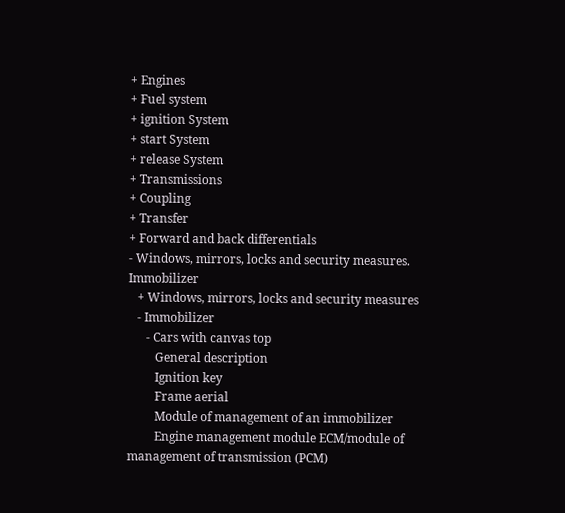+ Engines
+ Fuel system
+ ignition System
+ start System
+ release System
+ Transmissions
+ Coupling
+ Transfer
+ Forward and back differentials
- Windows, mirrors, locks and security measures. Immobilizer
   + Windows, mirrors, locks and security measures
   - Immobilizer
      - Cars with canvas top
         General description
         Ignition key
         Frame aerial
         Module of management of an immobilizer
         Engine management module ECM/module of management of transmission (PCM)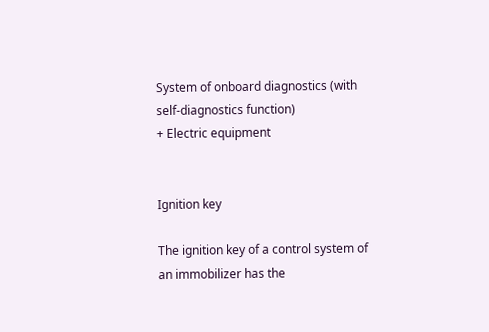System of onboard diagnostics (with self-diagnostics function)
+ Electric equipment


Ignition key

The ignition key of a control system of an immobilizer has the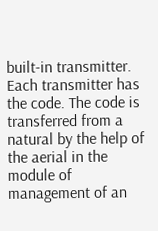built-in transmitter. Each transmitter has the code. The code is transferred from a natural by the help of the aerial in the module of management of an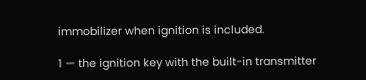immobilizer when ignition is included.

1 — the ignition key with the built-in transmitter